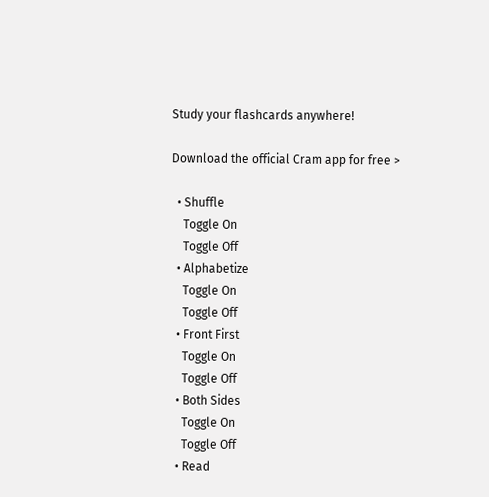Study your flashcards anywhere!

Download the official Cram app for free >

  • Shuffle
    Toggle On
    Toggle Off
  • Alphabetize
    Toggle On
    Toggle Off
  • Front First
    Toggle On
    Toggle Off
  • Both Sides
    Toggle On
    Toggle Off
  • Read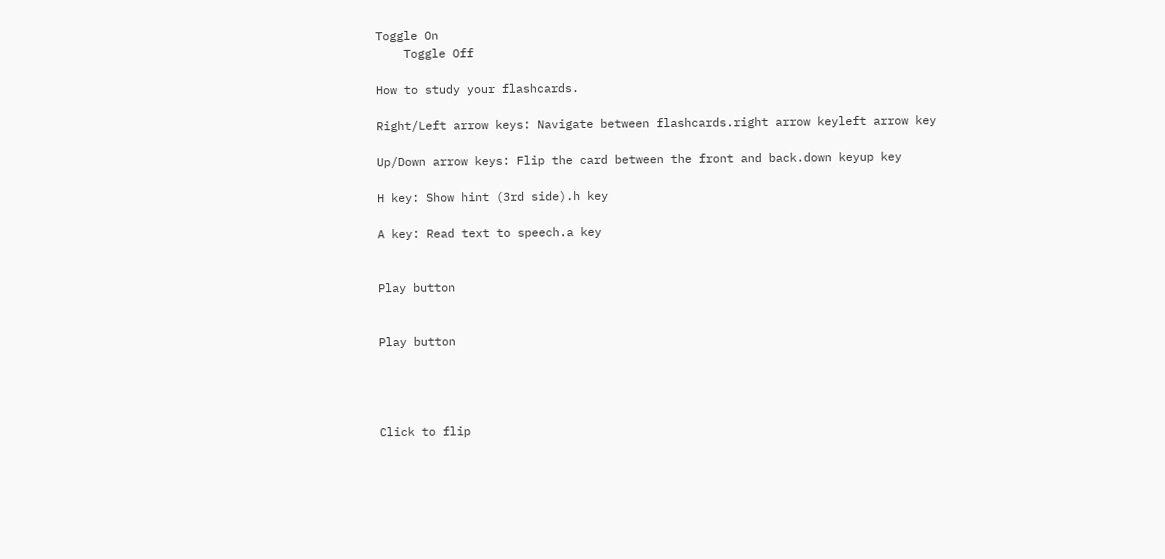Toggle On
    Toggle Off

How to study your flashcards.

Right/Left arrow keys: Navigate between flashcards.right arrow keyleft arrow key

Up/Down arrow keys: Flip the card between the front and back.down keyup key

H key: Show hint (3rd side).h key

A key: Read text to speech.a key


Play button


Play button




Click to flip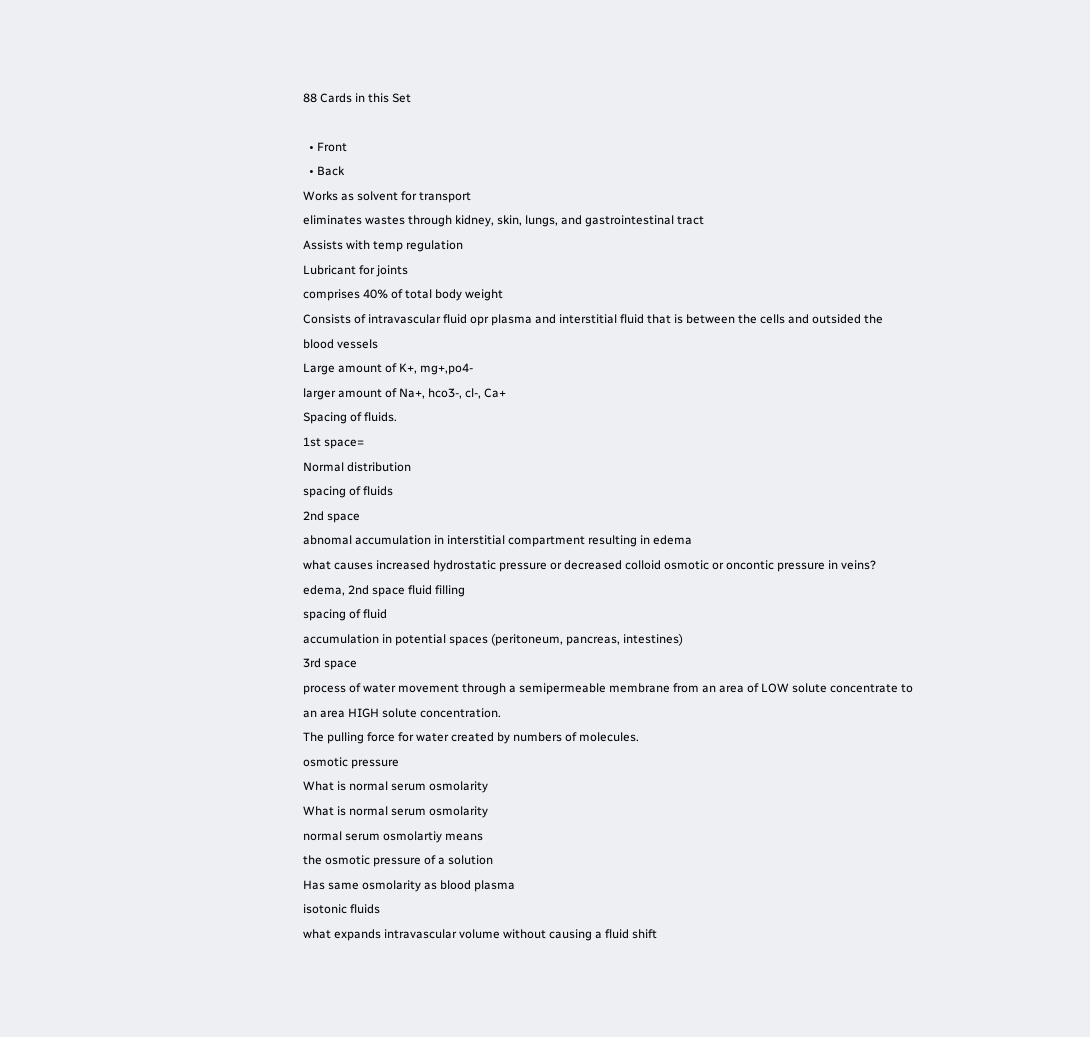88 Cards in this Set

  • Front
  • Back
Works as solvent for transport
eliminates wastes through kidney, skin, lungs, and gastrointestinal tract
Assists with temp regulation
Lubricant for joints
comprises 40% of total body weight
Consists of intravascular fluid opr plasma and interstitial fluid that is between the cells and outsided the blood vessels
Large amount of K+, mg+,po4-
larger amount of Na+, hco3-, cl-, Ca+
Spacing of fluids.
1st space=
Normal distribution
spacing of fluids
2nd space
abnomal accumulation in interstitial compartment resulting in edema
what causes increased hydrostatic pressure or decreased colloid osmotic or oncontic pressure in veins?
edema, 2nd space fluid filling
spacing of fluid
accumulation in potential spaces (peritoneum, pancreas, intestines)
3rd space
process of water movement through a semipermeable membrane from an area of LOW solute concentrate to an area HIGH solute concentration.
The pulling force for water created by numbers of molecules.
osmotic pressure
What is normal serum osmolarity
What is normal serum osmolarity
normal serum osmolartiy means
the osmotic pressure of a solution
Has same osmolarity as blood plasma
isotonic fluids
what expands intravascular volume without causing a fluid shift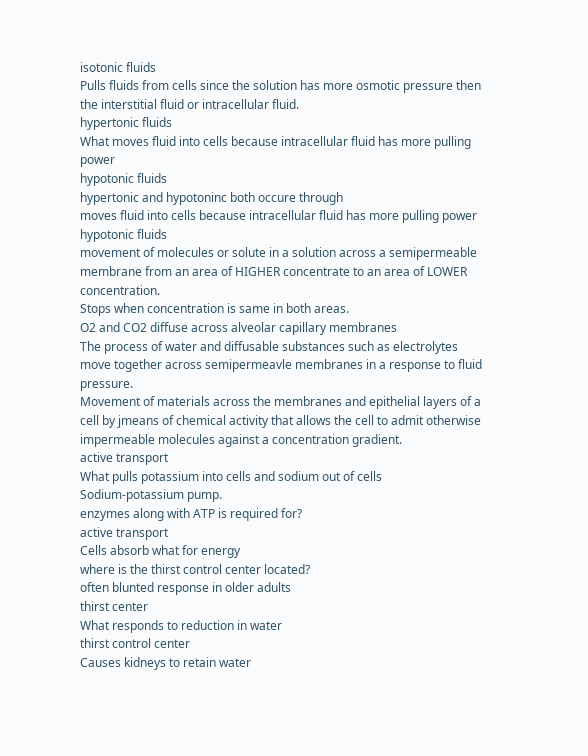isotonic fluids
Pulls fluids from cells since the solution has more osmotic pressure then the interstitial fluid or intracellular fluid.
hypertonic fluids
What moves fluid into cells because intracellular fluid has more pulling power
hypotonic fluids
hypertonic and hypotoninc both occure through
moves fluid into cells because intracellular fluid has more pulling power
hypotonic fluids
movement of molecules or solute in a solution across a semipermeable membrane from an area of HIGHER concentrate to an area of LOWER concentration.
Stops when concentration is same in both areas.
O2 and CO2 diffuse across alveolar capillary membranes
The process of water and diffusable substances such as electrolytes move together across semipermeavle membranes in a response to fluid pressure.
Movement of materials across the membranes and epithelial layers of a cell by jmeans of chemical activity that allows the cell to admit otherwise impermeable molecules against a concentration gradient.
active transport
What pulls potassium into cells and sodium out of cells
Sodium-potassium pump.
enzymes along with ATP is required for?
active transport
Cells absorb what for energy
where is the thirst control center located?
often blunted response in older adults
thirst center
What responds to reduction in water
thirst control center
Causes kidneys to retain water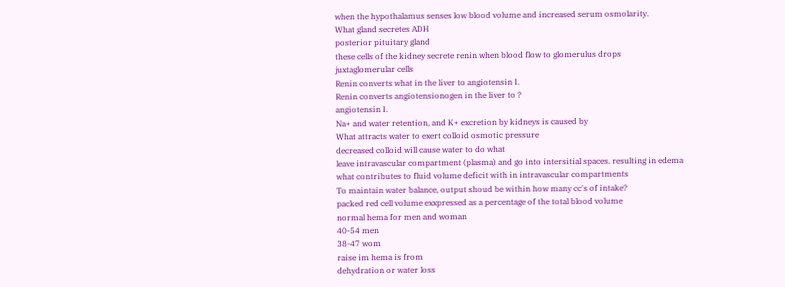when the hypothalamus senses low blood volume and increased serum osmolarity.
What gland secretes ADH
posterior pituitary gland
these cells of the kidney secrete renin when blood flow to glomerulus drops
juxtaglomerular cells
Renin converts what in the liver to angiotensin I.
Renin converts angiotensionogen in the liver to ?
angiotensin I.
Na+ and water retention, and K+ excretion by kidneys is caused by
What attracts water to exert colloid osmotic pressure
decreased colloid will cause water to do what
leave intravascular compartment (plasma) and go into intersitial spaces. resulting in edema
what contributes to fluid volume deficit with in intravascular compartments
To maintain water balance, output shoud be within how many cc's of intake?
packed red cell volume exxpressed as a percentage of the total blood volume
normal hema for men and woman
40-54 men
38-47 wom
raise im hema is from
dehydration or water loss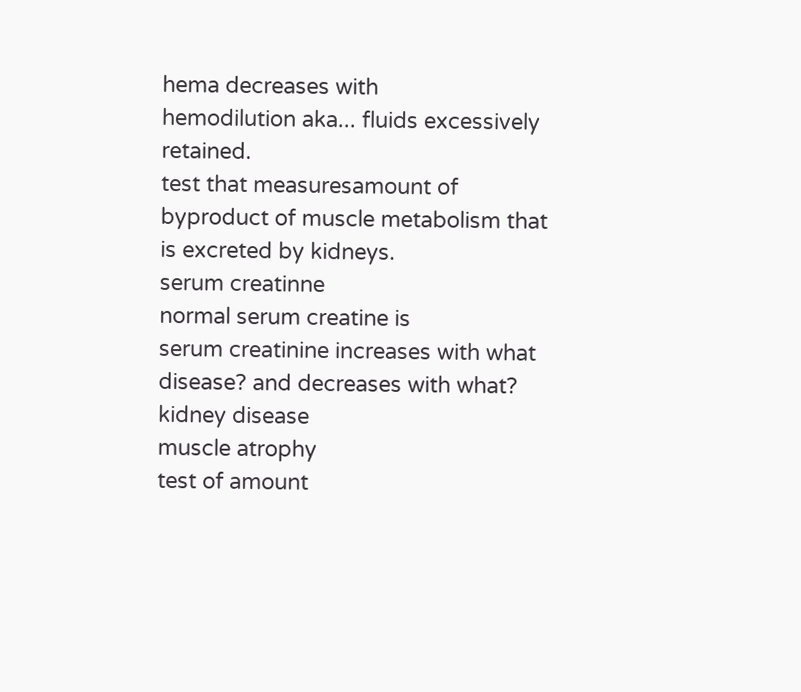hema decreases with
hemodilution aka... fluids excessively retained.
test that measuresamount of byproduct of muscle metabolism that is excreted by kidneys.
serum creatinne
normal serum creatine is
serum creatinine increases with what disease? and decreases with what?
kidney disease
muscle atrophy
test of amount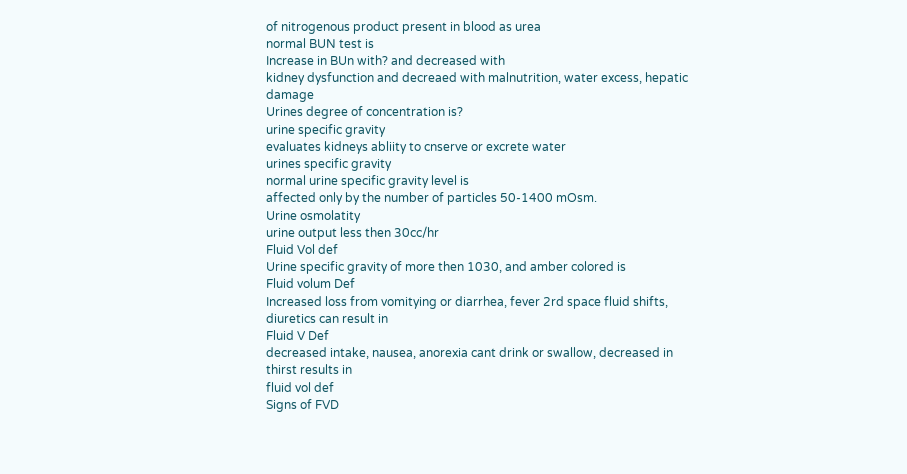of nitrogenous product present in blood as urea
normal BUN test is
Increase in BUn with? and decreased with
kidney dysfunction and decreaed with malnutrition, water excess, hepatic damage
Urines degree of concentration is?
urine specific gravity
evaluates kidneys abliity to cnserve or excrete water
urines specific gravity
normal urine specific gravity level is
affected only by the number of particles 50-1400 mOsm.
Urine osmolatity
urine output less then 30cc/hr
Fluid Vol def
Urine specific gravity of more then 1030, and amber colored is
Fluid volum Def
Increased loss from vomitying or diarrhea, fever 2rd space fluid shifts, diuretics can result in
Fluid V Def
decreased intake, nausea, anorexia cant drink or swallow, decreased in thirst results in
fluid vol def
Signs of FVD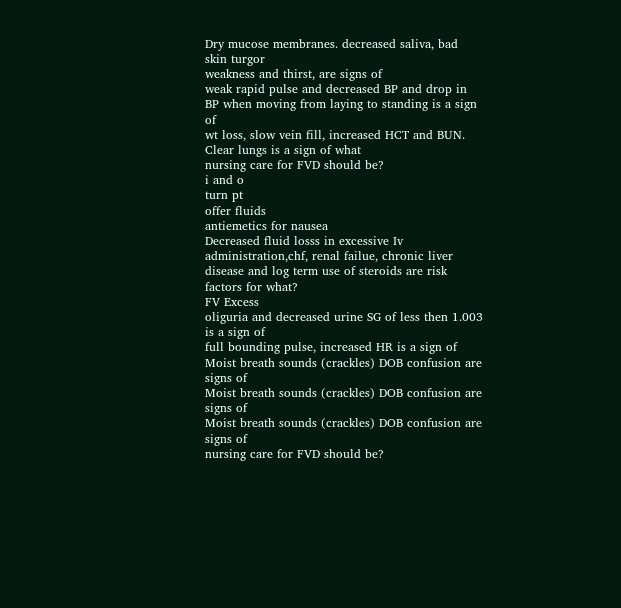Dry mucose membranes. decreased saliva, bad skin turgor
weakness and thirst, are signs of
weak rapid pulse and decreased BP and drop in BP when moving from laying to standing is a sign of
wt loss, slow vein fill, increased HCT and BUN. Clear lungs is a sign of what
nursing care for FVD should be?
i and o
turn pt
offer fluids
antiemetics for nausea
Decreased fluid losss in excessive Iv administration,chf, renal failue, chronic liver disease and log term use of steroids are risk factors for what?
FV Excess
oliguria and decreased urine SG of less then 1.003 is a sign of
full bounding pulse, increased HR is a sign of
Moist breath sounds (crackles) DOB confusion are signs of
Moist breath sounds (crackles) DOB confusion are signs of
Moist breath sounds (crackles) DOB confusion are signs of
nursing care for FVD should be?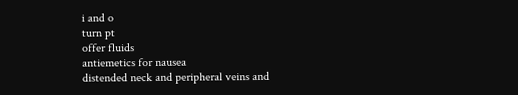i and o
turn pt
offer fluids
antiemetics for nausea
distended neck and peripheral veins and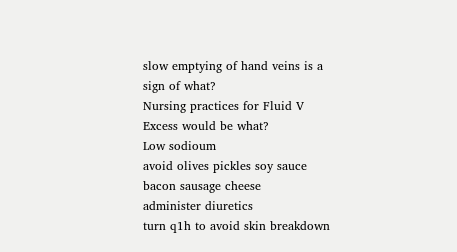slow emptying of hand veins is a sign of what?
Nursing practices for Fluid V Excess would be what?
Low sodioum
avoid olives pickles soy sauce bacon sausage cheese
administer diuretics
turn q1h to avoid skin breakdown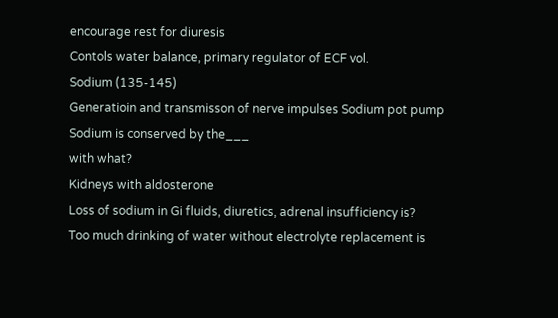encourage rest for diuresis
Contols water balance, primary regulator of ECF vol.
Sodium (135-145)
Generatioin and transmisson of nerve impulses Sodium pot pump
Sodium is conserved by the___
with what?
Kidneys with aldosterone
Loss of sodium in Gi fluids, diuretics, adrenal insufficiency is?
Too much drinking of water without electrolyte replacement is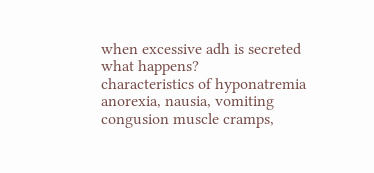when excessive adh is secreted what happens?
characteristics of hyponatremia
anorexia, nausia, vomiting
congusion muscle cramps,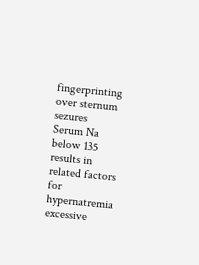fingerprinting over sternum sezures
Serum Na below 135 results in
related factors for hypernatremia
excessive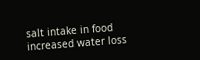salt intake in food
increased water loss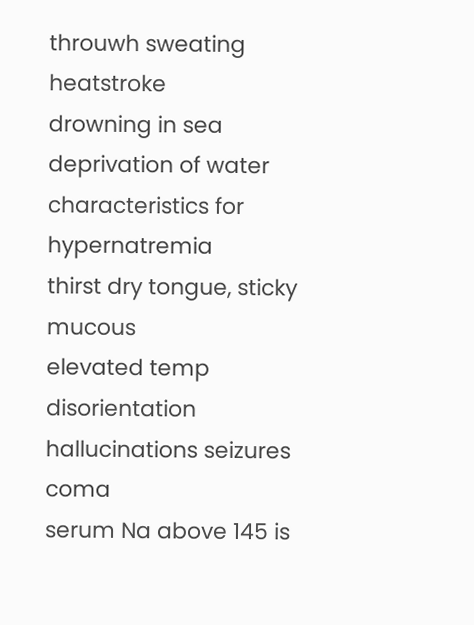throuwh sweating heatstroke
drowning in sea
deprivation of water
characteristics for hypernatremia
thirst dry tongue, sticky mucous
elevated temp
disorientation hallucinations seizures coma
serum Na above 145 is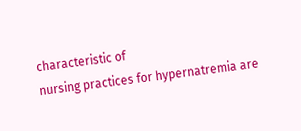characteristic of
nursing practices for hypernatremia are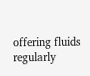offering fluids regularly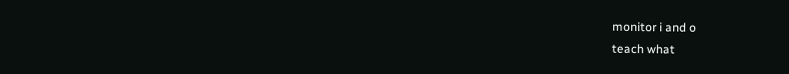monitor i and o
teach what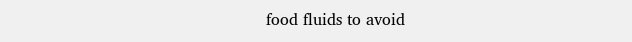food fluids to avoid